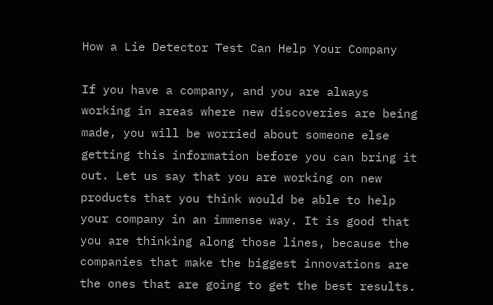How a Lie Detector Test Can Help Your Company

If you have a company, and you are always working in areas where new discoveries are being made, you will be worried about someone else getting this information before you can bring it out. Let us say that you are working on new products that you think would be able to help your company in an immense way. It is good that you are thinking along those lines, because the companies that make the biggest innovations are the ones that are going to get the best results.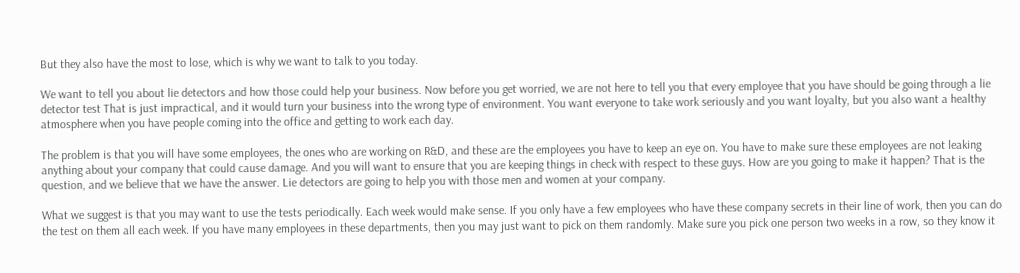But they also have the most to lose, which is why we want to talk to you today.

We want to tell you about lie detectors and how those could help your business. Now before you get worried, we are not here to tell you that every employee that you have should be going through a lie detector test That is just impractical, and it would turn your business into the wrong type of environment. You want everyone to take work seriously and you want loyalty, but you also want a healthy atmosphere when you have people coming into the office and getting to work each day.

The problem is that you will have some employees, the ones who are working on R&D, and these are the employees you have to keep an eye on. You have to make sure these employees are not leaking anything about your company that could cause damage. And you will want to ensure that you are keeping things in check with respect to these guys. How are you going to make it happen? That is the question, and we believe that we have the answer. Lie detectors are going to help you with those men and women at your company.

What we suggest is that you may want to use the tests periodically. Each week would make sense. If you only have a few employees who have these company secrets in their line of work, then you can do the test on them all each week. If you have many employees in these departments, then you may just want to pick on them randomly. Make sure you pick one person two weeks in a row, so they know it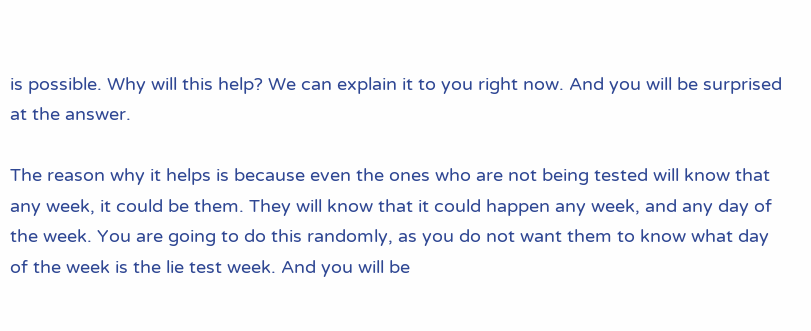is possible. Why will this help? We can explain it to you right now. And you will be surprised at the answer.

The reason why it helps is because even the ones who are not being tested will know that any week, it could be them. They will know that it could happen any week, and any day of the week. You are going to do this randomly, as you do not want them to know what day of the week is the lie test week. And you will be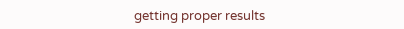getting proper results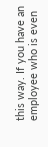this way. If you have an employee who is even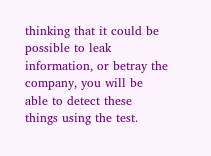thinking that it could be possible to leak information, or betray the company, you will be able to detect these things using the test.